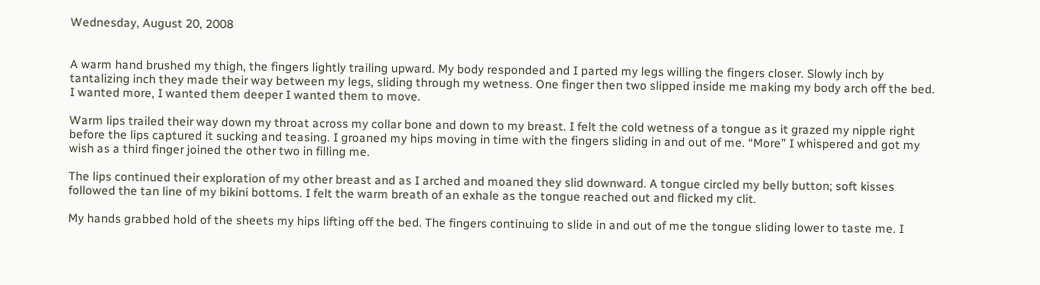Wednesday, August 20, 2008


A warm hand brushed my thigh, the fingers lightly trailing upward. My body responded and I parted my legs willing the fingers closer. Slowly inch by tantalizing inch they made their way between my legs, sliding through my wetness. One finger then two slipped inside me making my body arch off the bed. I wanted more, I wanted them deeper I wanted them to move.

Warm lips trailed their way down my throat across my collar bone and down to my breast. I felt the cold wetness of a tongue as it grazed my nipple right before the lips captured it sucking and teasing. I groaned my hips moving in time with the fingers sliding in and out of me. “More” I whispered and got my wish as a third finger joined the other two in filling me.

The lips continued their exploration of my other breast and as I arched and moaned they slid downward. A tongue circled my belly button; soft kisses followed the tan line of my bikini bottoms. I felt the warm breath of an exhale as the tongue reached out and flicked my clit.

My hands grabbed hold of the sheets my hips lifting off the bed. The fingers continuing to slide in and out of me the tongue sliding lower to taste me. I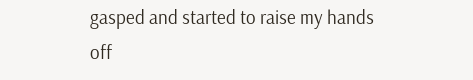gasped and started to raise my hands off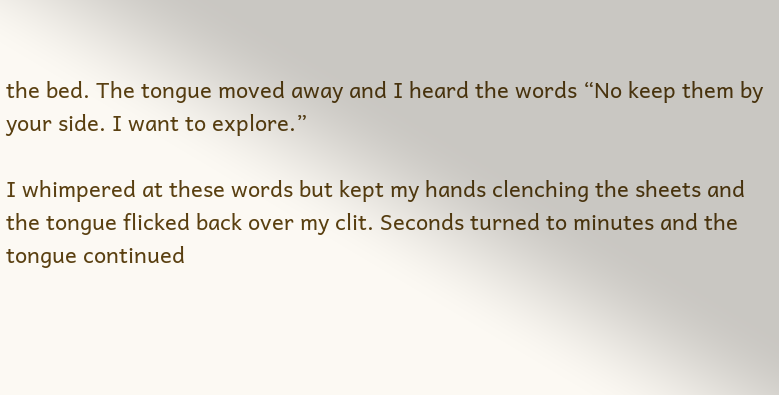the bed. The tongue moved away and I heard the words “No keep them by your side. I want to explore.”

I whimpered at these words but kept my hands clenching the sheets and the tongue flicked back over my clit. Seconds turned to minutes and the tongue continued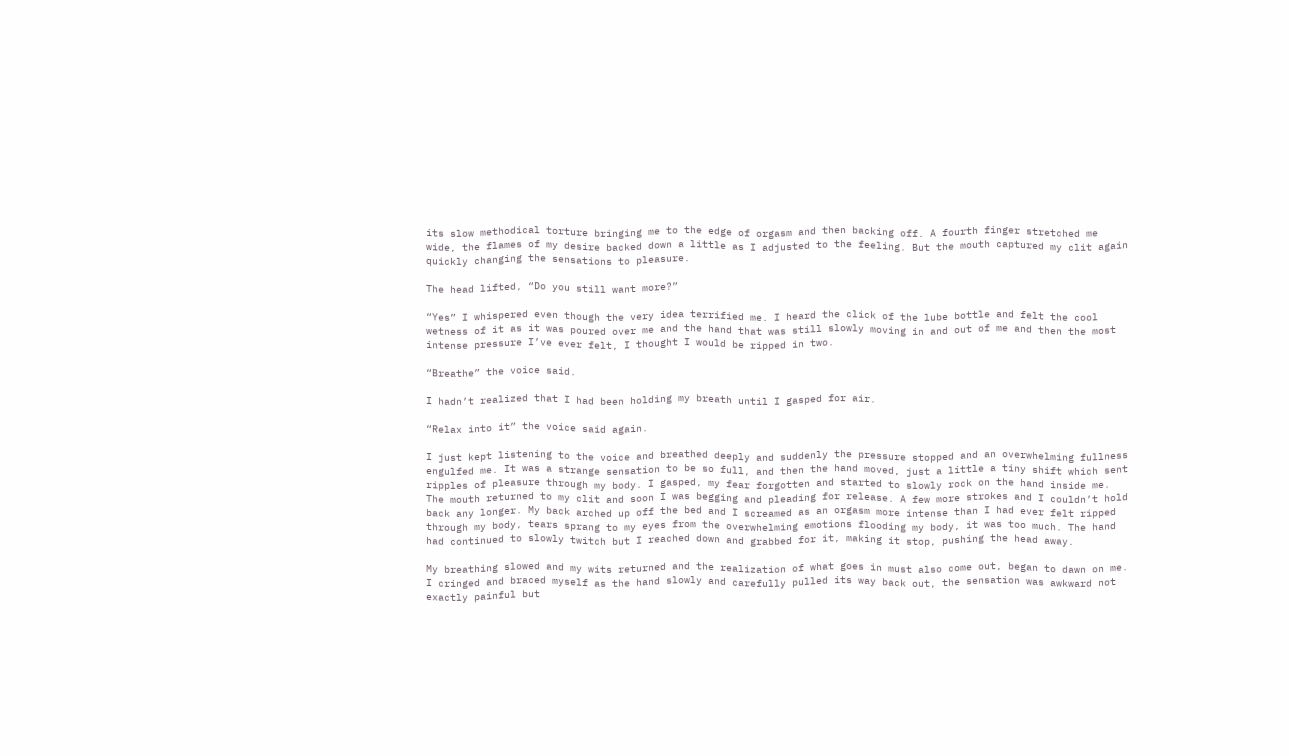its slow methodical torture bringing me to the edge of orgasm and then backing off. A fourth finger stretched me wide, the flames of my desire backed down a little as I adjusted to the feeling. But the mouth captured my clit again quickly changing the sensations to pleasure.

The head lifted, “Do you still want more?”

“Yes” I whispered even though the very idea terrified me. I heard the click of the lube bottle and felt the cool wetness of it as it was poured over me and the hand that was still slowly moving in and out of me and then the most intense pressure I’ve ever felt, I thought I would be ripped in two.

“Breathe” the voice said.

I hadn’t realized that I had been holding my breath until I gasped for air.

“Relax into it” the voice said again.

I just kept listening to the voice and breathed deeply and suddenly the pressure stopped and an overwhelming fullness engulfed me. It was a strange sensation to be so full, and then the hand moved, just a little a tiny shift which sent ripples of pleasure through my body. I gasped, my fear forgotten and started to slowly rock on the hand inside me. The mouth returned to my clit and soon I was begging and pleading for release. A few more strokes and I couldn’t hold back any longer. My back arched up off the bed and I screamed as an orgasm more intense than I had ever felt ripped through my body, tears sprang to my eyes from the overwhelming emotions flooding my body, it was too much. The hand had continued to slowly twitch but I reached down and grabbed for it, making it stop, pushing the head away.

My breathing slowed and my wits returned and the realization of what goes in must also come out, began to dawn on me. I cringed and braced myself as the hand slowly and carefully pulled its way back out, the sensation was awkward not exactly painful but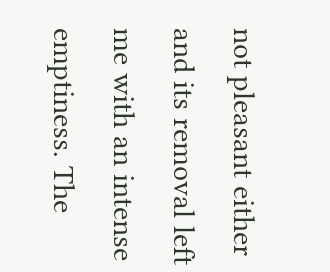not pleasant either and its removal left me with an intense emptiness. The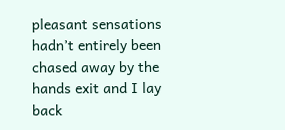pleasant sensations hadn’t entirely been chased away by the hands exit and I lay back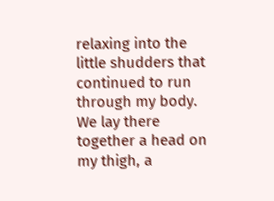relaxing into the little shudders that continued to run through my body. We lay there together a head on my thigh, a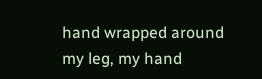hand wrapped around my leg, my hand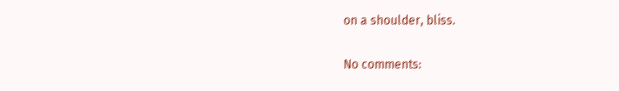on a shoulder, bliss.

No comments: